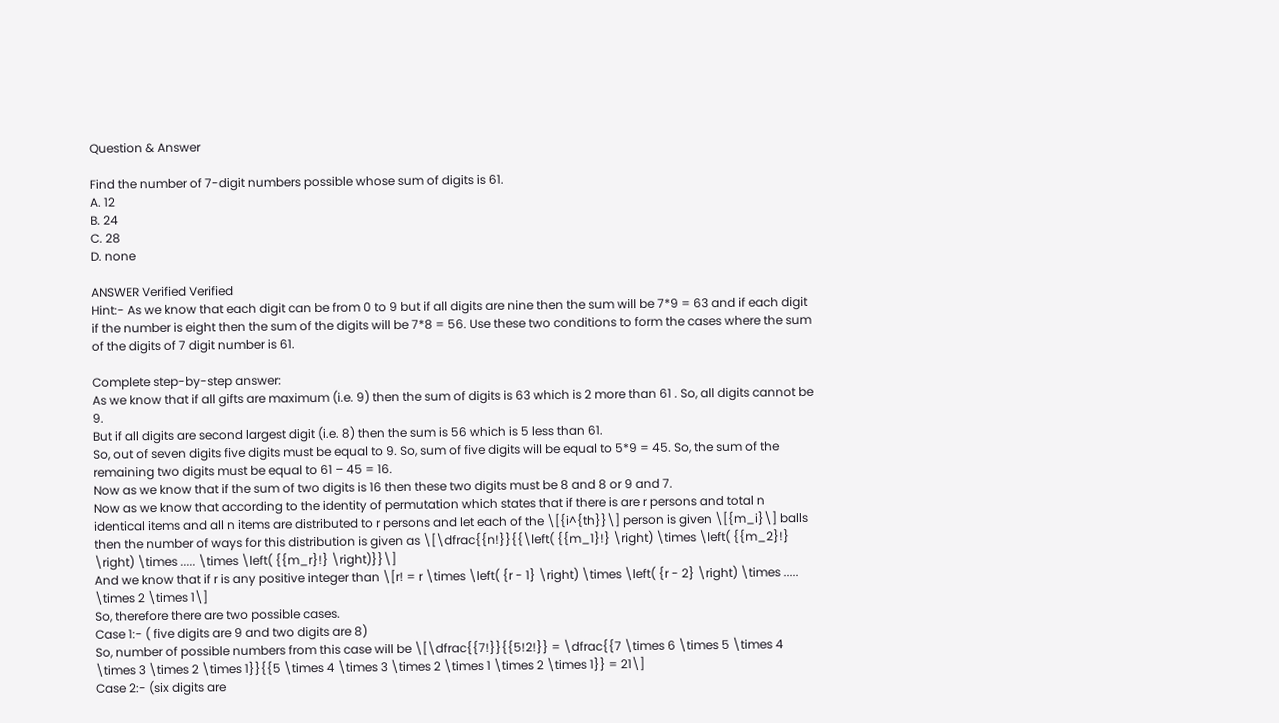Question & Answer

Find the number of 7-digit numbers possible whose sum of digits is 61.
A. 12
B. 24
C. 28
D. none

ANSWER Verified Verified
Hint:- As we know that each digit can be from 0 to 9 but if all digits are nine then the sum will be 7*9 = 63 and if each digit if the number is eight then the sum of the digits will be 7*8 = 56. Use these two conditions to form the cases where the sum of the digits of 7 digit number is 61.

Complete step-by-step answer:
As we know that if all gifts are maximum (i.e. 9) then the sum of digits is 63 which is 2 more than 61 . So, all digits cannot be 9.
But if all digits are second largest digit (i.e. 8) then the sum is 56 which is 5 less than 61.
So, out of seven digits five digits must be equal to 9. So, sum of five digits will be equal to 5*9 = 45. So, the sum of the remaining two digits must be equal to 61 – 45 = 16.
Now as we know that if the sum of two digits is 16 then these two digits must be 8 and 8 or 9 and 7.
Now as we know that according to the identity of permutation which states that if there is are r persons and total n identical items and all n items are distributed to r persons and let each of the \[{i^{th}}\] person is given \[{m_i}\] balls then the number of ways for this distribution is given as \[\dfrac{{n!}}{{\left( {{m_1}!} \right) \times \left( {{m_2}!} \right) \times ..... \times \left( {{m_r}!} \right)}}\]
And we know that if r is any positive integer than \[r! = r \times \left( {r - 1} \right) \times \left( {r - 2} \right) \times ..... \times 2 \times 1\]
So, therefore there are two possible cases.
Case 1:- ( five digits are 9 and two digits are 8)
So, number of possible numbers from this case will be \[\dfrac{{7!}}{{5!2!}} = \dfrac{{7 \times 6 \times 5 \times 4 \times 3 \times 2 \times 1}}{{5 \times 4 \times 3 \times 2 \times 1 \times 2 \times 1}} = 21\]
Case 2:- (six digits are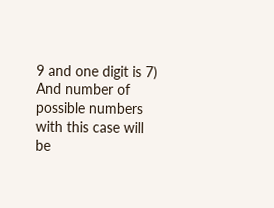9 and one digit is 7)
And number of possible numbers with this case will be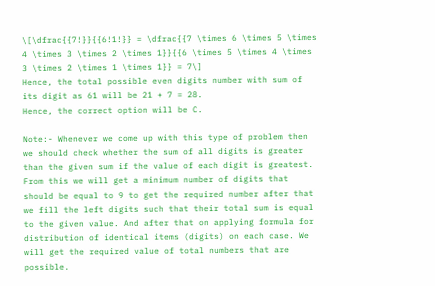\[\dfrac{{7!}}{{6!1!}} = \dfrac{{7 \times 6 \times 5 \times 4 \times 3 \times 2 \times 1}}{{6 \times 5 \times 4 \times 3 \times 2 \times 1 \times 1}} = 7\]
Hence, the total possible even digits number with sum of its digit as 61 will be 21 + 7 = 28.
Hence, the correct option will be C.

Note:- Whenever we come up with this type of problem then we should check whether the sum of all digits is greater than the given sum if the value of each digit is greatest. From this we will get a minimum number of digits that should be equal to 9 to get the required number after that we fill the left digits such that their total sum is equal to the given value. And after that on applying formula for distribution of identical items (digits) on each case. We will get the required value of total numbers that are possible.